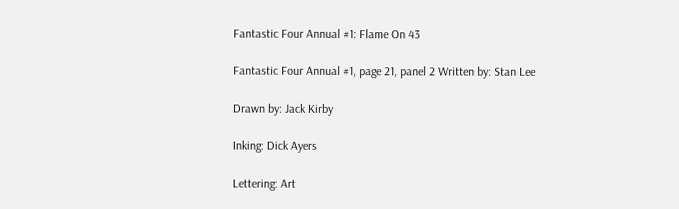Fantastic Four Annual #1: Flame On 43

Fantastic Four Annual #1, page 21, panel 2 Written by: Stan Lee

Drawn by: Jack Kirby

Inking: Dick Ayers

Lettering: Art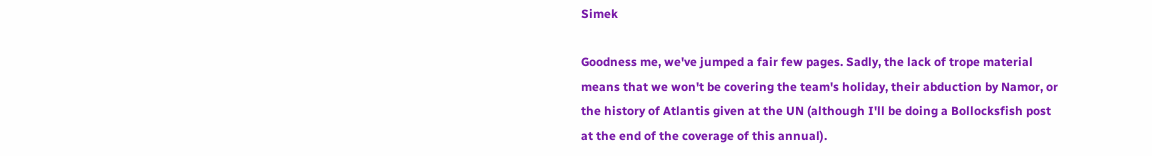Simek

Goodness me, we've jumped a fair few pages. Sadly, the lack of trope material means that we won't be covering the team's holiday, their abduction by Namor, or the history of Atlantis given at the UN (although I'll be doing a Bollocksfish post at the end of the coverage of this annual).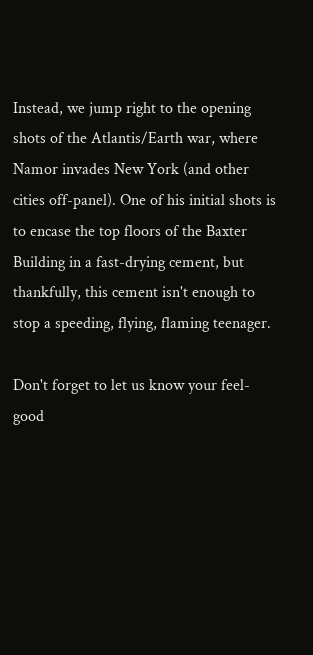Instead, we jump right to the opening shots of the Atlantis/Earth war, where Namor invades New York (and other cities off-panel). One of his initial shots is to encase the top floors of the Baxter Building in a fast-drying cement, but thankfully, this cement isn't enough to stop a speeding, flying, flaming teenager.

Don't forget to let us know your feel-good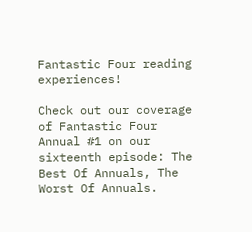Fantastic Four reading experiences!

Check out our coverage of Fantastic Four Annual #1 on our sixteenth episode: The Best Of Annuals, The Worst Of Annuals.